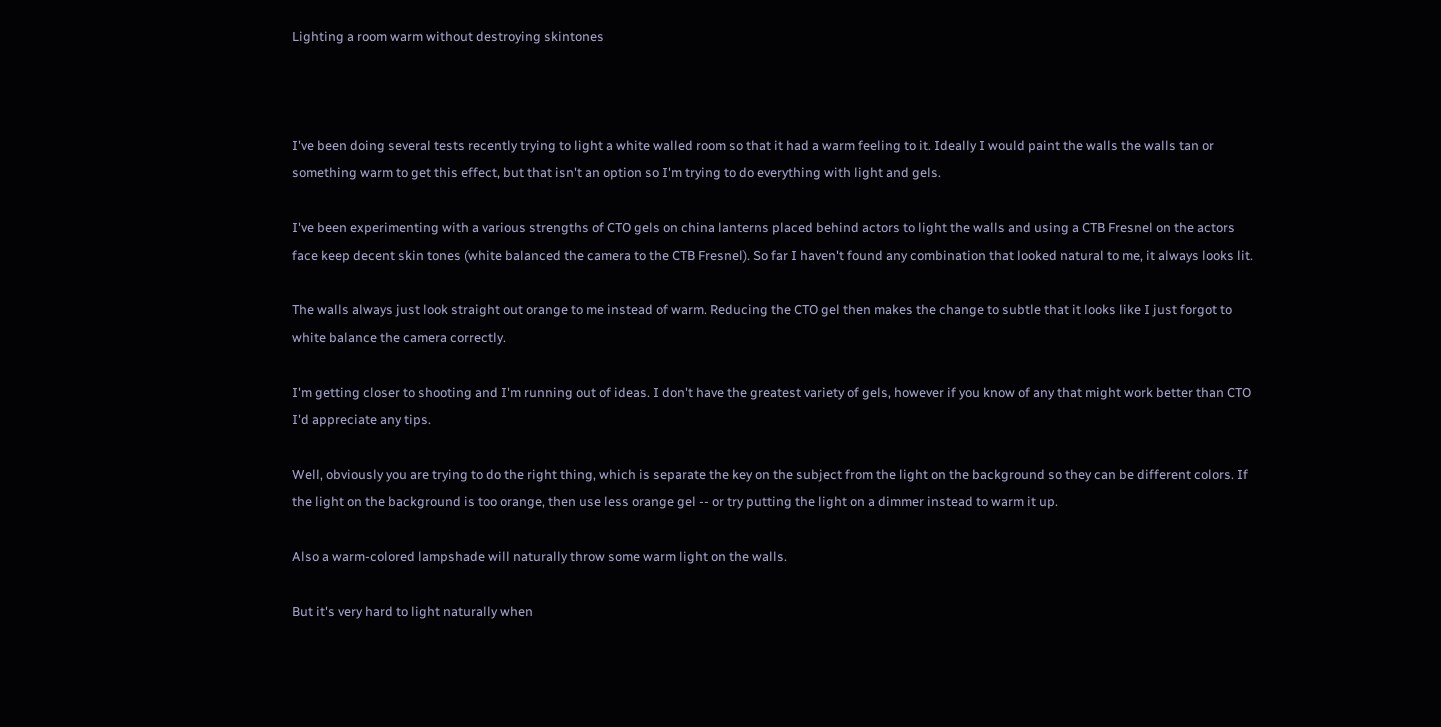Lighting a room warm without destroying skintones



I've been doing several tests recently trying to light a white walled room so that it had a warm feeling to it. Ideally I would paint the walls the walls tan or something warm to get this effect, but that isn't an option so I'm trying to do everything with light and gels.

I've been experimenting with a various strengths of CTO gels on china lanterns placed behind actors to light the walls and using a CTB Fresnel on the actors face keep decent skin tones (white balanced the camera to the CTB Fresnel). So far I haven't found any combination that looked natural to me, it always looks lit.

The walls always just look straight out orange to me instead of warm. Reducing the CTO gel then makes the change to subtle that it looks like I just forgot to white balance the camera correctly.

I'm getting closer to shooting and I'm running out of ideas. I don't have the greatest variety of gels, however if you know of any that might work better than CTO I'd appreciate any tips.

Well, obviously you are trying to do the right thing, which is separate the key on the subject from the light on the background so they can be different colors. If the light on the background is too orange, then use less orange gel -- or try putting the light on a dimmer instead to warm it up.

Also a warm-colored lampshade will naturally throw some warm light on the walls.

But it's very hard to light naturally when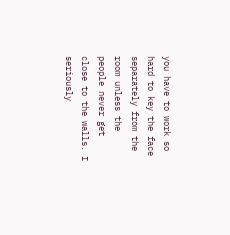you have to work so hard to key the face separately from the room unless the people never get close to the walls. I seriously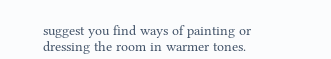suggest you find ways of painting or dressing the room in warmer tones.